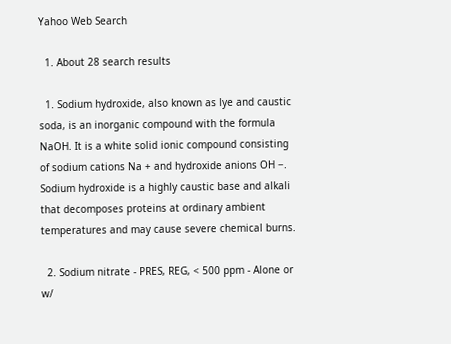Yahoo Web Search

  1. About 28 search results

  1. Sodium hydroxide, also known as lye and caustic soda, is an inorganic compound with the formula NaOH. It is a white solid ionic compound consisting of sodium cations Na + and hydroxide anions OH −. Sodium hydroxide is a highly caustic base and alkali that decomposes proteins at ordinary ambient temperatures and may cause severe chemical burns.

  2. Sodium nitrate - PRES, REG, < 500 ppm - Alone or w/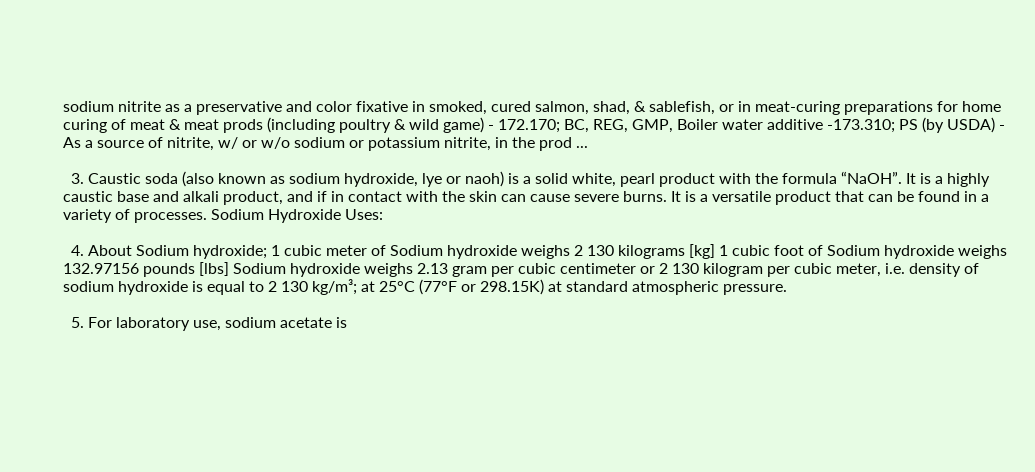sodium nitrite as a preservative and color fixative in smoked, cured salmon, shad, & sablefish, or in meat-curing preparations for home curing of meat & meat prods (including poultry & wild game) - 172.170; BC, REG, GMP, Boiler water additive -173.310; PS (by USDA) - As a source of nitrite, w/ or w/o sodium or potassium nitrite, in the prod ...

  3. Caustic soda (also known as sodium hydroxide, lye or naoh) is a solid white, pearl product with the formula “NaOH”. It is a highly caustic base and alkali product, and if in contact with the skin can cause severe burns. It is a versatile product that can be found in a variety of processes. Sodium Hydroxide Uses:

  4. About Sodium hydroxide; 1 cubic meter of Sodium hydroxide weighs 2 130 kilograms [kg] 1 cubic foot of Sodium hydroxide weighs 132.97156 pounds [lbs] Sodium hydroxide weighs 2.13 gram per cubic centimeter or 2 130 kilogram per cubic meter, i.e. density of sodium hydroxide is equal to 2 130 kg/m³; at 25°C (77°F or 298.15K) at standard atmospheric pressure.

  5. For laboratory use, sodium acetate is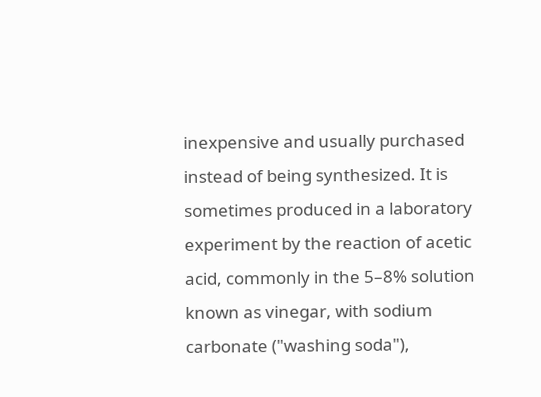inexpensive and usually purchased instead of being synthesized. It is sometimes produced in a laboratory experiment by the reaction of acetic acid, commonly in the 5–8% solution known as vinegar, with sodium carbonate ("washing soda"),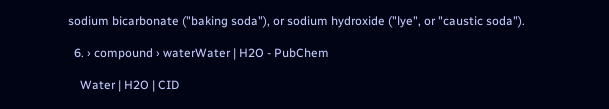sodium bicarbonate ("baking soda"), or sodium hydroxide ("lye", or "caustic soda").

  6. › compound › waterWater | H2O - PubChem

    Water | H2O | CID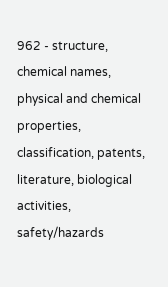962 - structure, chemical names, physical and chemical properties, classification, patents, literature, biological activities, safety/hazards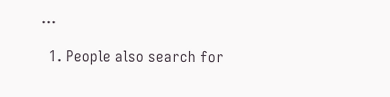...

  1. People also search for